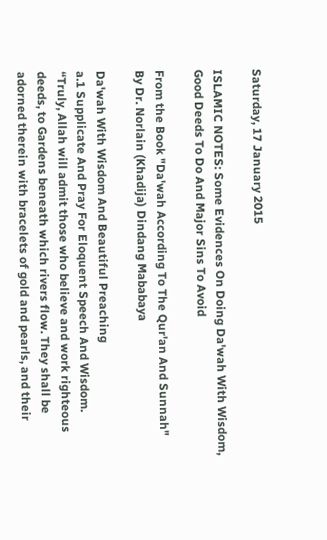Saturday, 17 January 2015

ISLAMIC NOTES: Some Evidences On Doing Da'wah With Wisdom, Good Deeds To Do And Major Sins To Avoid

From the Book "Da'wah According To The Qur'an And Sunnah"
By Dr. Norlain (Khadija) Dindang Mababaya

Da'wah With Wisdom And Beautiful Preaching
a.1 Supplicate And Pray For Eloquent Speech And Wisdom.
“Truly, Allah will admit those who believe and work righteous deeds, to Gardens beneath which rivers flow. They shall be adorned therein with bracelets of gold and pearls, and their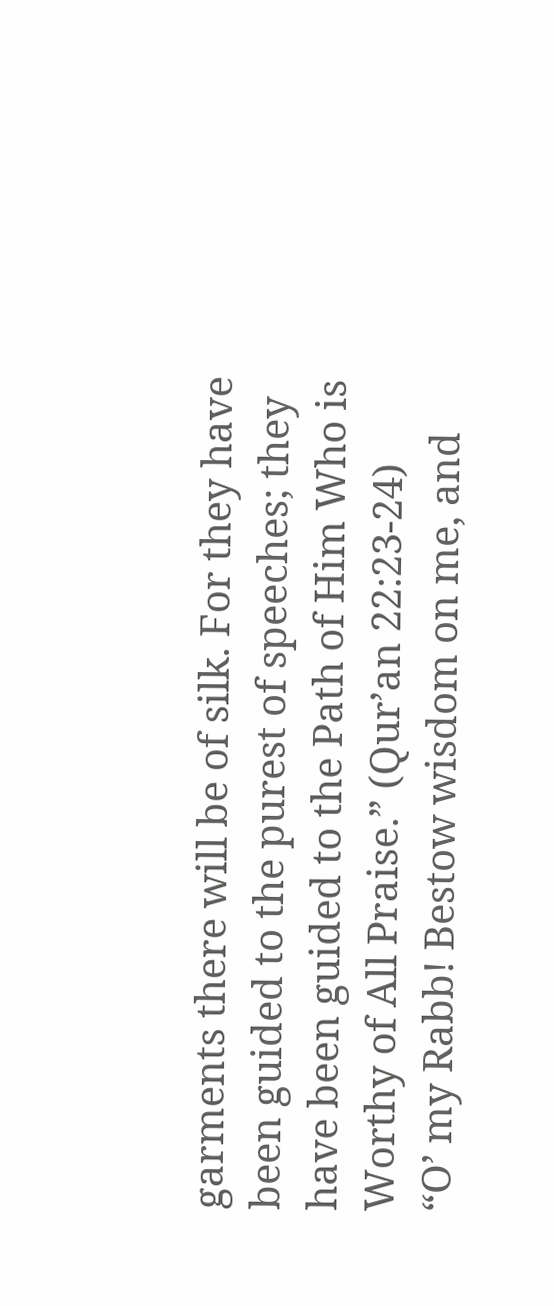garments there will be of silk. For they have been guided to the purest of speeches; they have been guided to the Path of Him Who is Worthy of All Praise.” (Qur’an 22:23-24)
“O’ my Rabb! Bestow wisdom on me, and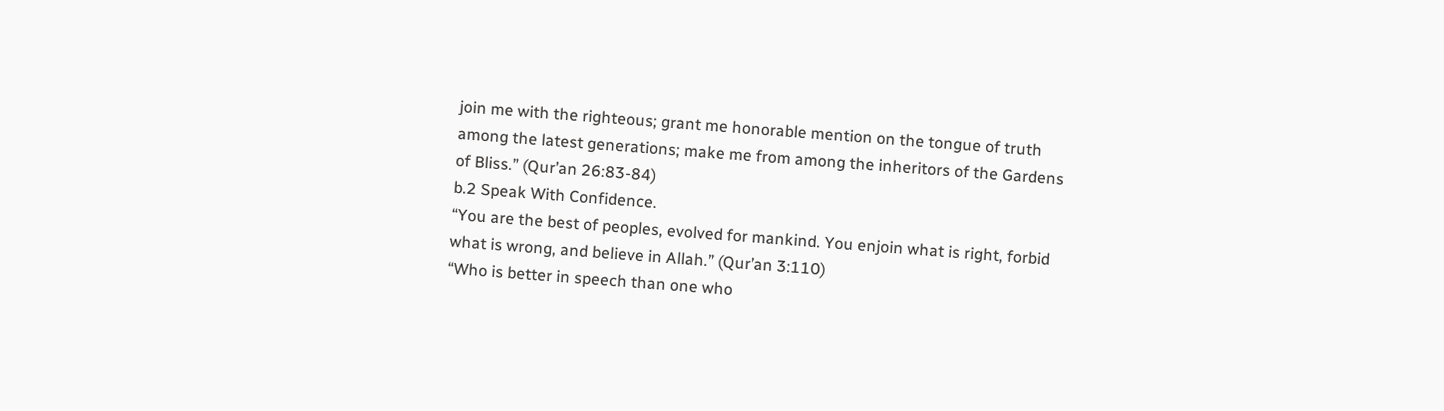join me with the righteous; grant me honorable mention on the tongue of truth among the latest generations; make me from among the inheritors of the Gardens of Bliss.” (Qur’an 26:83-84)
b.2 Speak With Confidence.
“You are the best of peoples, evolved for mankind. You enjoin what is right, forbid what is wrong, and believe in Allah.” (Qur’an 3:110)
“Who is better in speech than one who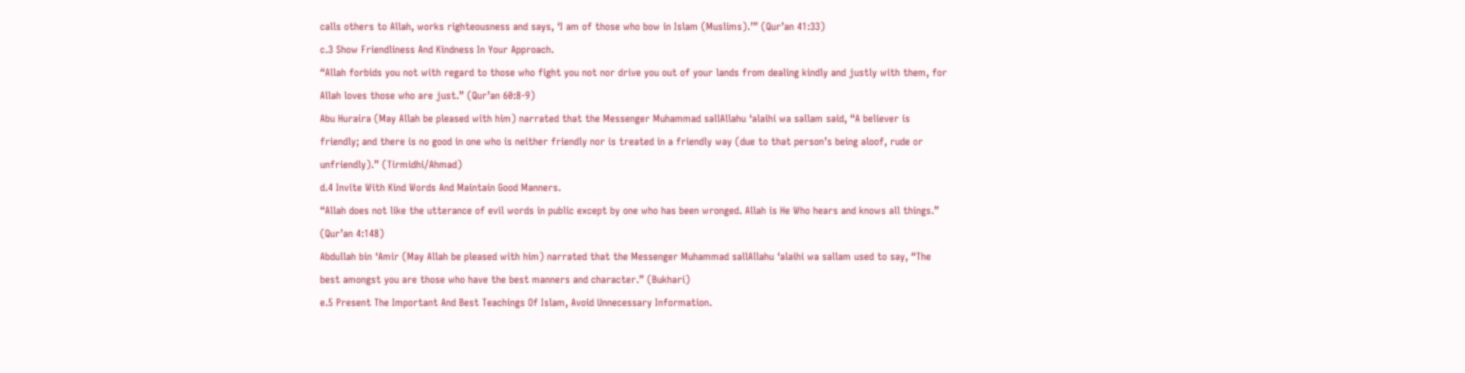calls others to Allah, works righteousness and says, ‘I am of those who bow in Islam (Muslims).’” (Qur’an 41:33)
c.3 Show Friendliness And Kindness In Your Approach.
“Allah forbids you not with regard to those who fight you not nor drive you out of your lands from dealing kindly and justly with them, for Allah loves those who are just.” (Qur’an 60:8-9)
Abu Huraira (May Allah be pleased with him) narrated that the Messenger Muhammad sallAllahu ‘alaihi wa sallam said, “A believer is friendly; and there is no good in one who is neither friendly nor is treated in a friendly way (due to that person’s being aloof, rude or unfriendly).” (Tirmidhi/Ahmad)
d.4 Invite With Kind Words And Maintain Good Manners.
“Allah does not like the utterance of evil words in public except by one who has been wronged. Allah is He Who hears and knows all things.” (Qur’an 4:148)
Abdullah bin ‘Amir (May Allah be pleased with him) narrated that the Messenger Muhammad sallAllahu ‘alaihi wa sallam used to say, “The best amongst you are those who have the best manners and character.” (Bukhari)
e.5 Present The Important And Best Teachings Of Islam, Avoid Unnecessary Information.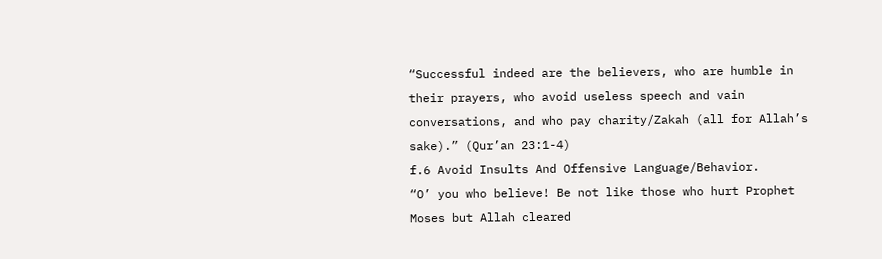“Successful indeed are the believers, who are humble in their prayers, who avoid useless speech and vain conversations, and who pay charity/Zakah (all for Allah’s sake).” (Qur’an 23:1-4)
f.6 Avoid Insults And Offensive Language/Behavior.
“O’ you who believe! Be not like those who hurt Prophet Moses but Allah cleared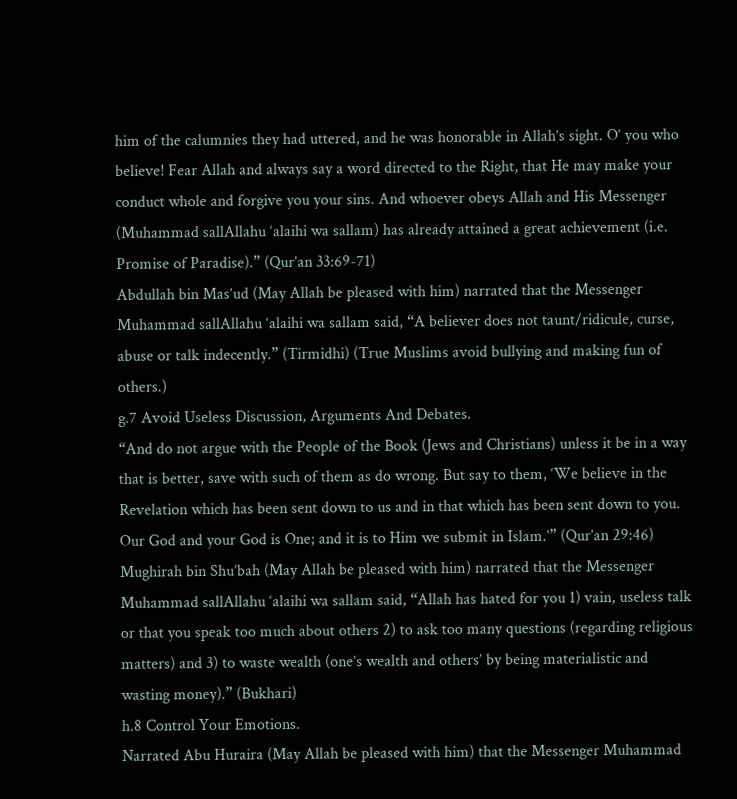him of the calumnies they had uttered, and he was honorable in Allah’s sight. O’ you who believe! Fear Allah and always say a word directed to the Right, that He may make your conduct whole and forgive you your sins. And whoever obeys Allah and His Messenger (Muhammad sallAllahu ‘alaihi wa sallam) has already attained a great achievement (i.e. Promise of Paradise).” (Qur’an 33:69-71)
Abdullah bin Mas’ud (May Allah be pleased with him) narrated that the Messenger Muhammad sallAllahu ‘alaihi wa sallam said, “A believer does not taunt/ridicule, curse, abuse or talk indecently.” (Tirmidhi) (True Muslims avoid bullying and making fun of others.)
g.7 Avoid Useless Discussion, Arguments And Debates.
“And do not argue with the People of the Book (Jews and Christians) unless it be in a way that is better, save with such of them as do wrong. But say to them, ‘We believe in the Revelation which has been sent down to us and in that which has been sent down to you. Our God and your God is One; and it is to Him we submit in Islam.’” (Qur’an 29:46)
Mughirah bin Shu’bah (May Allah be pleased with him) narrated that the Messenger Muhammad sallAllahu ‘alaihi wa sallam said, “Allah has hated for you 1) vain, useless talk or that you speak too much about others 2) to ask too many questions (regarding religious matters) and 3) to waste wealth (one’s wealth and others’ by being materialistic and wasting money).” (Bukhari)
h.8 Control Your Emotions.
Narrated Abu Huraira (May Allah be pleased with him) that the Messenger Muhammad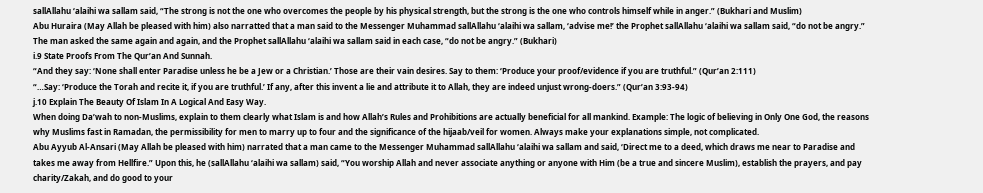sallAllahu ‘alaihi wa sallam said, “The strong is not the one who overcomes the people by his physical strength, but the strong is the one who controls himself while in anger.” (Bukhari and Muslim)
Abu Huraira (May Allah be pleased with him) also narratted that a man said to the Messenger Muhammad sallAllahu ‘alaihi wa sallam, ‘advise me!’ the Prophet sallAllahu ‘alaihi wa sallam said, “do not be angry.” The man asked the same again and again, and the Prophet sallAllahu ‘alaihi wa sallam said in each case, “do not be angry.” (Bukhari)
i.9 State Proofs From The Qur’an And Sunnah.
“And they say: ‘None shall enter Paradise unless he be a Jew or a Christian.’ Those are their vain desires. Say to them: ‘Produce your proof/evidence if you are truthful.” (Qur’an 2:111)
“…Say: ‘Produce the Torah and recite it, if you are truthful.’ If any, after this invent a lie and attribute it to Allah, they are indeed unjust wrong-doers.” (Qur’an 3:93-94)
j.10 Explain The Beauty Of Islam In A Logical And Easy Way.
When doing Da’wah to non-Muslims, explain to them clearly what Islam is and how Allah’s Rules and Prohibitions are actually beneficial for all mankind. Example: The logic of believing in Only One God, the reasons why Muslims fast in Ramadan, the permissibility for men to marry up to four and the significance of the hijaab/veil for women. Always make your explanations simple, not complicated.
Abu Ayyub Al-Ansari (May Allah be pleased with him) narrated that a man came to the Messenger Muhammad sallAllahu ‘alaihi wa sallam and said, ‘Direct me to a deed, which draws me near to Paradise and takes me away from Hellfire.” Upon this, he (sallAllahu ‘alaihi wa sallam) said, “You worship Allah and never associate anything or anyone with Him (be a true and sincere Muslim), establish the prayers, and pay charity/Zakah, and do good to your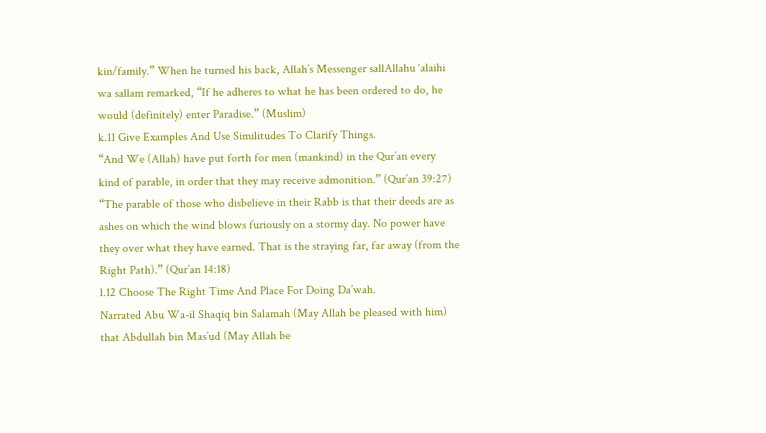kin/family.” When he turned his back, Allah’s Messenger sallAllahu ‘alaihi wa sallam remarked, “If he adheres to what he has been ordered to do, he would (definitely) enter Paradise.” (Muslim)
k.11 Give Examples And Use Similitudes To Clarify Things.
“And We (Allah) have put forth for men (mankind) in the Qur’an every kind of parable, in order that they may receive admonition.” (Qur’an 39:27)
“The parable of those who disbelieve in their Rabb is that their deeds are as ashes on which the wind blows furiously on a stormy day. No power have they over what they have earned. That is the straying far, far away (from the Right Path).” (Qur’an 14:18)
l.12 Choose The Right Time And Place For Doing Da’wah.
Narrated Abu Wa-il Shaqiq bin Salamah (May Allah be pleased with him) that Abdullah bin Mas’ud (May Allah be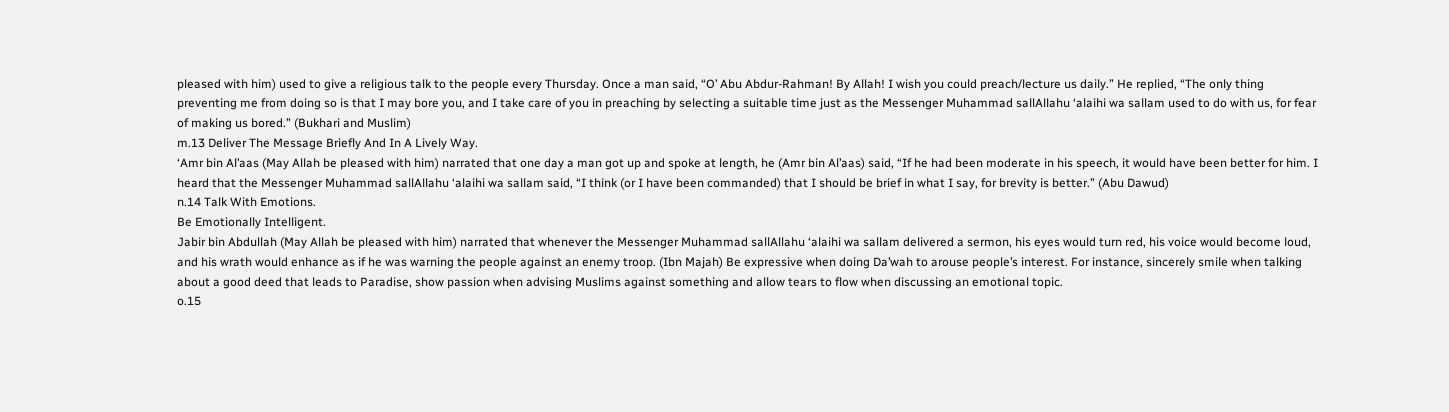pleased with him) used to give a religious talk to the people every Thursday. Once a man said, “O’ Abu Abdur-Rahman! By Allah! I wish you could preach/lecture us daily.” He replied, “The only thing preventing me from doing so is that I may bore you, and I take care of you in preaching by selecting a suitable time just as the Messenger Muhammad sallAllahu ‘alaihi wa sallam used to do with us, for fear of making us bored.” (Bukhari and Muslim)
m.13 Deliver The Message Briefly And In A Lively Way.
‘Amr bin Al’aas (May Allah be pleased with him) narrated that one day a man got up and spoke at length, he (Amr bin Al’aas) said, “If he had been moderate in his speech, it would have been better for him. I heard that the Messenger Muhammad sallAllahu ‘alaihi wa sallam said, “I think (or I have been commanded) that I should be brief in what I say, for brevity is better.” (Abu Dawud)
n.14 Talk With Emotions.
Be Emotionally Intelligent.
Jabir bin Abdullah (May Allah be pleased with him) narrated that whenever the Messenger Muhammad sallAllahu ‘alaihi wa sallam delivered a sermon, his eyes would turn red, his voice would become loud, and his wrath would enhance as if he was warning the people against an enemy troop. (Ibn Majah) Be expressive when doing Da’wah to arouse people’s interest. For instance, sincerely smile when talking about a good deed that leads to Paradise, show passion when advising Muslims against something and allow tears to flow when discussing an emotional topic.
o.15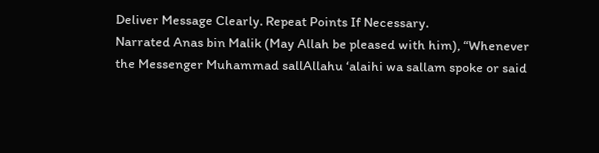Deliver Message Clearly. Repeat Points If Necessary.
Narrated Anas bin Malik (May Allah be pleased with him), “Whenever the Messenger Muhammad sallAllahu ‘alaihi wa sallam spoke or said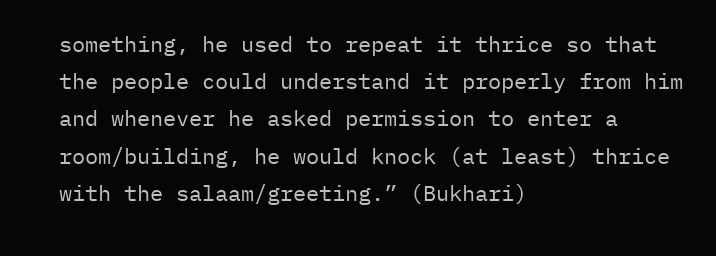something, he used to repeat it thrice so that the people could understand it properly from him and whenever he asked permission to enter a room/building, he would knock (at least) thrice with the salaam/greeting.” (Bukhari)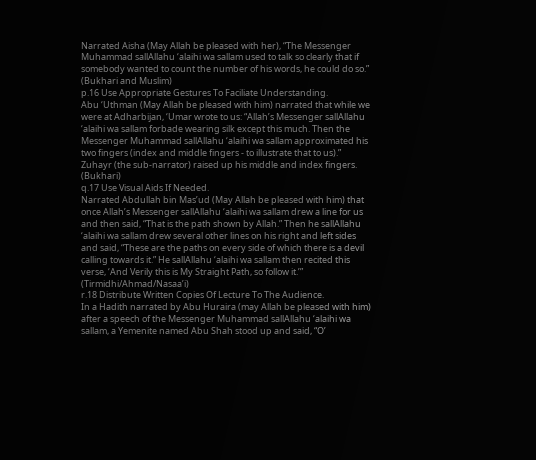Narrated Aisha (May Allah be pleased with her), “The Messenger Muhammad sallAllahu ‘alaihi wa sallam used to talk so clearly that if somebody wanted to count the number of his words, he could do so.” (Bukhari and Muslim)
p.16 Use Appropriate Gestures To Faciliate Understanding.
Abu ‘Uthman (May Allah be pleased with him) narrated that while we were at Adharbijan, ‘Umar wrote to us: “Allah’s Messenger sallAllahu ‘alaihi wa sallam forbade wearing silk except this much. Then the Messenger Muhammad sallAllahu ‘alaihi wa sallam approximated his two fingers (index and middle fingers - to illustrate that to us).” Zuhayr (the sub-narrator) raised up his middle and index fingers. (Bukhari)
q.17 Use Visual Aids If Needed.
Narrated Abdullah bin Mas’ud (May Allah be pleased with him) that once Allah’s Messenger sallAllahu ‘alaihi wa sallam drew a line for us and then said, “That is the path shown by Allah.” Then he sallAllahu ‘alaihi wa sallam drew several other lines on his right and left sides and said, “These are the paths on every side of which there is a devil calling towards it.” He sallAllahu ‘alaihi wa sallam then recited this verse, ‘And Verily this is My Straight Path, so follow it.’” (Tirmidhi/Ahmad/Nasaa’i)
r.18 Distribute Written Copies Of Lecture To The Audience.
In a Hadith narrated by Abu Huraira (may Allah be pleased with him) after a speech of the Messenger Muhammad sallAllahu ‘alaihi wa sallam, a Yemenite named Abu Shah stood up and said, “O’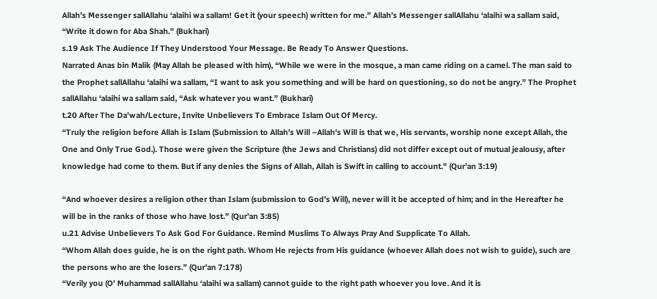Allah’s Messenger sallAllahu ‘alaihi wa sallam! Get it (your speech) written for me.” Allah’s Messenger sallAllahu ‘alaihi wa sallam said, “Write it down for Aba Shah.” (Bukhari)
s.19 Ask The Audience If They Understood Your Message. Be Ready To Answer Questions.
Narrated Anas bin Malik (May Allah be pleased with him), “While we were in the mosque, a man came riding on a camel. The man said to the Prophet sallAllahu ‘alaihi wa sallam, “I want to ask you something and will be hard on questioning, so do not be angry.” The Prophet sallAllahu ‘alaihi wa sallam said, “Ask whatever you want.” (Bukhari)
t.20 After The Da’wah/Lecture, Invite Unbelievers To Embrace Islam Out Of Mercy.
“Truly the religion before Allah is Islam (Submission to Allah’s Will –Allah’s Will is that we, His servants, worship none except Allah, the One and Only True God.). Those were given the Scripture (the Jews and Christians) did not differ except out of mutual jealousy, after knowledge had come to them. But if any denies the Signs of Allah, Allah is Swift in calling to account." (Qur’an 3:19)

“And whoever desires a religion other than Islam (submission to God’s Will), never will it be accepted of him; and in the Hereafter he will be in the ranks of those who have lost.” (Qur’an 3:85)
u.21 Advise Unbelievers To Ask God For Guidance. Remind Muslims To Always Pray And Supplicate To Allah.
“Whom Allah does guide, he is on the right path. Whom He rejects from His guidance (whoever Allah does not wish to guide), such are the persons who are the losers.” (Qur’an 7:178)
“Verily you (O’ Muhammad sallAllahu ‘alaihi wa sallam) cannot guide to the right path whoever you love. And it is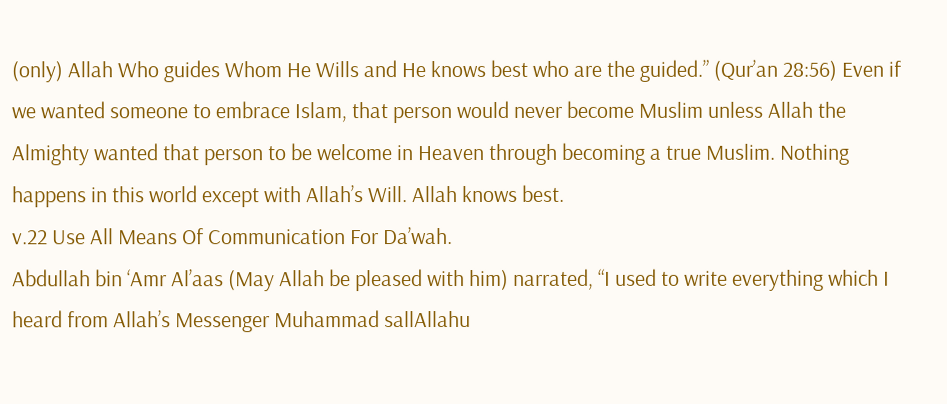(only) Allah Who guides Whom He Wills and He knows best who are the guided.” (Qur’an 28:56) Even if we wanted someone to embrace Islam, that person would never become Muslim unless Allah the Almighty wanted that person to be welcome in Heaven through becoming a true Muslim. Nothing happens in this world except with Allah’s Will. Allah knows best.
v.22 Use All Means Of Communication For Da’wah.
Abdullah bin ‘Amr Al’aas (May Allah be pleased with him) narrated, “I used to write everything which I heard from Allah’s Messenger Muhammad sallAllahu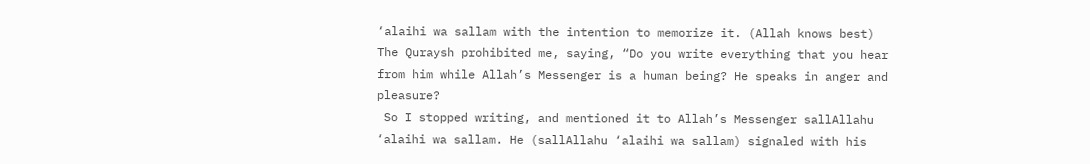‘alaihi wa sallam with the intention to memorize it. (Allah knows best) The Quraysh prohibited me, saying, “Do you write everything that you hear from him while Allah’s Messenger is a human being? He speaks in anger and pleasure?
 So I stopped writing, and mentioned it to Allah’s Messenger sallAllahu ‘alaihi wa sallam. He (sallAllahu ‘alaihi wa sallam) signaled with his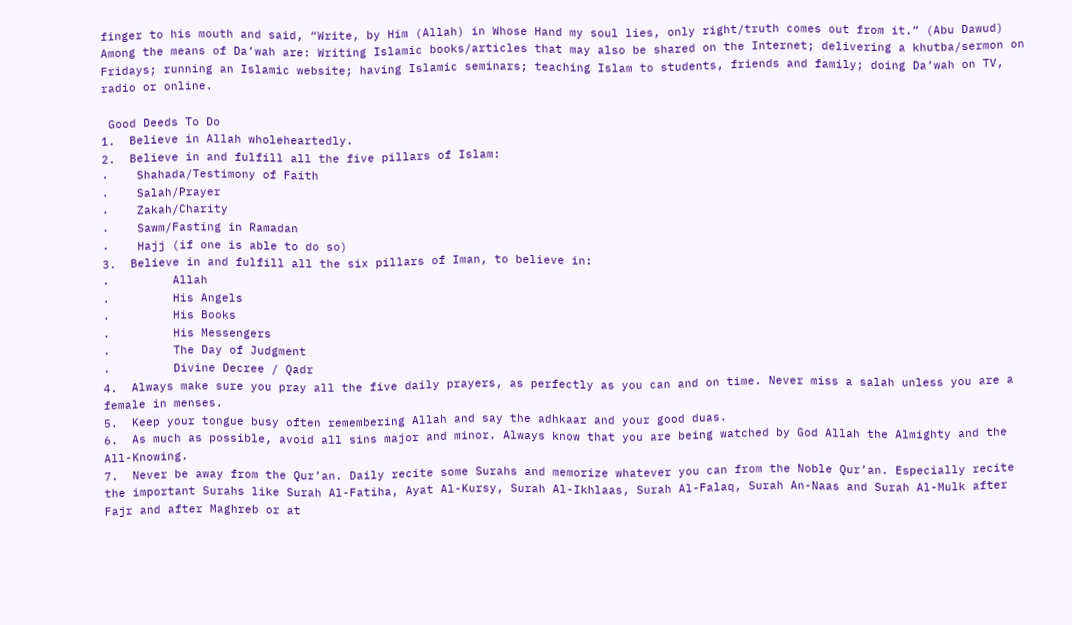finger to his mouth and said, “Write, by Him (Allah) in Whose Hand my soul lies, only right/truth comes out from it.” (Abu Dawud)
Among the means of Da’wah are: Writing Islamic books/articles that may also be shared on the Internet; delivering a khutba/sermon on Fridays; running an Islamic website; having Islamic seminars; teaching Islam to students, friends and family; doing Da’wah on TV, radio or online.

 Good Deeds To Do
1.  Believe in Allah wholeheartedly.
2.  Believe in and fulfill all the five pillars of Islam:
·    Shahada/Testimony of Faith
·    Salah/Prayer
·    Zakah/Charity
·    Sawm/Fasting in Ramadan
·    Hajj (if one is able to do so)
3.  Believe in and fulfill all the six pillars of Iman, to believe in:
·         Allah
·         His Angels
·         His Books
·         His Messengers
·         The Day of Judgment
·         Divine Decree / Qadr
4.  Always make sure you pray all the five daily prayers, as perfectly as you can and on time. Never miss a salah unless you are a female in menses.
5.  Keep your tongue busy often remembering Allah and say the adhkaar and your good duas.
6.  As much as possible, avoid all sins major and minor. Always know that you are being watched by God Allah the Almighty and the All-Knowing.
7.  Never be away from the Qur’an. Daily recite some Surahs and memorize whatever you can from the Noble Qur’an. Especially recite the important Surahs like Surah Al-Fatiha, Ayat Al-Kursy, Surah Al-Ikhlaas, Surah Al-Falaq, Surah An-Naas and Surah Al-Mulk after Fajr and after Maghreb or at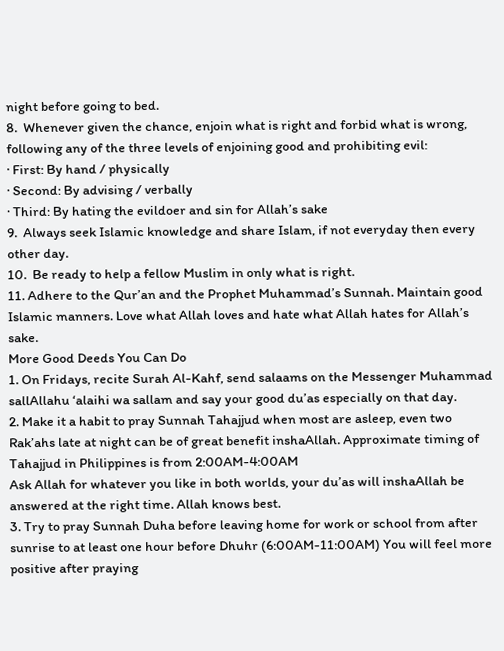night before going to bed.
8.  Whenever given the chance, enjoin what is right and forbid what is wrong, following any of the three levels of enjoining good and prohibiting evil:
· First: By hand / physically
· Second: By advising / verbally
· Third: By hating the evildoer and sin for Allah’s sake
9.  Always seek Islamic knowledge and share Islam, if not everyday then every other day.
10.  Be ready to help a fellow Muslim in only what is right.
11. Adhere to the Qur’an and the Prophet Muhammad’s Sunnah. Maintain good Islamic manners. Love what Allah loves and hate what Allah hates for Allah’s sake.
More Good Deeds You Can Do
1. On Fridays, recite Surah Al-Kahf, send salaams on the Messenger Muhammad sallAllahu ‘alaihi wa sallam and say your good du’as especially on that day.
2. Make it a habit to pray Sunnah Tahajjud when most are asleep, even two Rak’ahs late at night can be of great benefit inshaAllah. Approximate timing of Tahajjud in Philippines is from 2:00AM-4:00AM
Ask Allah for whatever you like in both worlds, your du’as will inshaAllah be answered at the right time. Allah knows best.
3. Try to pray Sunnah Duha before leaving home for work or school from after sunrise to at least one hour before Dhuhr (6:00AM-11:00AM) You will feel more positive after praying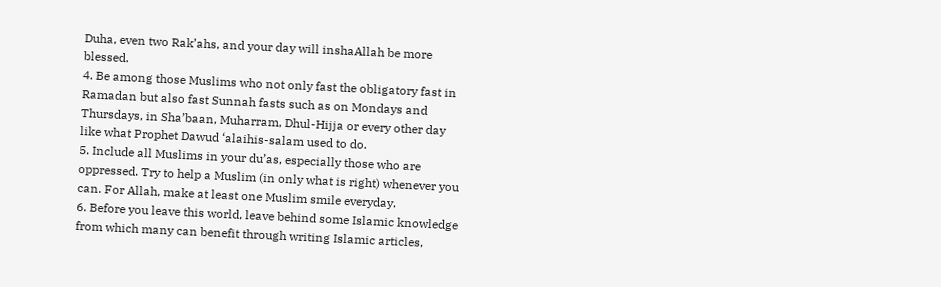Duha, even two Rak’ahs, and your day will inshaAllah be more blessed.
4. Be among those Muslims who not only fast the obligatory fast in Ramadan but also fast Sunnah fasts such as on Mondays and Thursdays, in Sha’baan, Muharram, Dhul-Hijja or every other day like what Prophet Dawud ‘alaihis-salam used to do.
5. Include all Muslims in your du’as, especially those who are oppressed. Try to help a Muslim (in only what is right) whenever you can. For Allah, make at least one Muslim smile everyday.
6. Before you leave this world, leave behind some Islamic knowledge from which many can benefit through writing Islamic articles,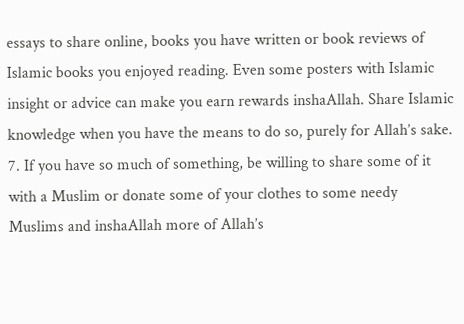essays to share online, books you have written or book reviews of Islamic books you enjoyed reading. Even some posters with Islamic insight or advice can make you earn rewards inshaAllah. Share Islamic knowledge when you have the means to do so, purely for Allah’s sake.
7. If you have so much of something, be willing to share some of it with a Muslim or donate some of your clothes to some needy Muslims and inshaAllah more of Allah’s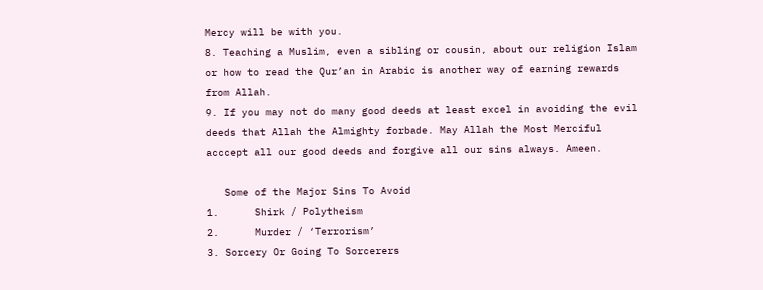Mercy will be with you.
8. Teaching a Muslim, even a sibling or cousin, about our religion Islam or how to read the Qur’an in Arabic is another way of earning rewards from Allah.
9. If you may not do many good deeds at least excel in avoiding the evil deeds that Allah the Almighty forbade. May Allah the Most Merciful acccept all our good deeds and forgive all our sins always. Ameen.

   Some of the Major Sins To Avoid
1.      Shirk / Polytheism
2.      Murder / ‘Terrorism’
3. Sorcery Or Going To Sorcerers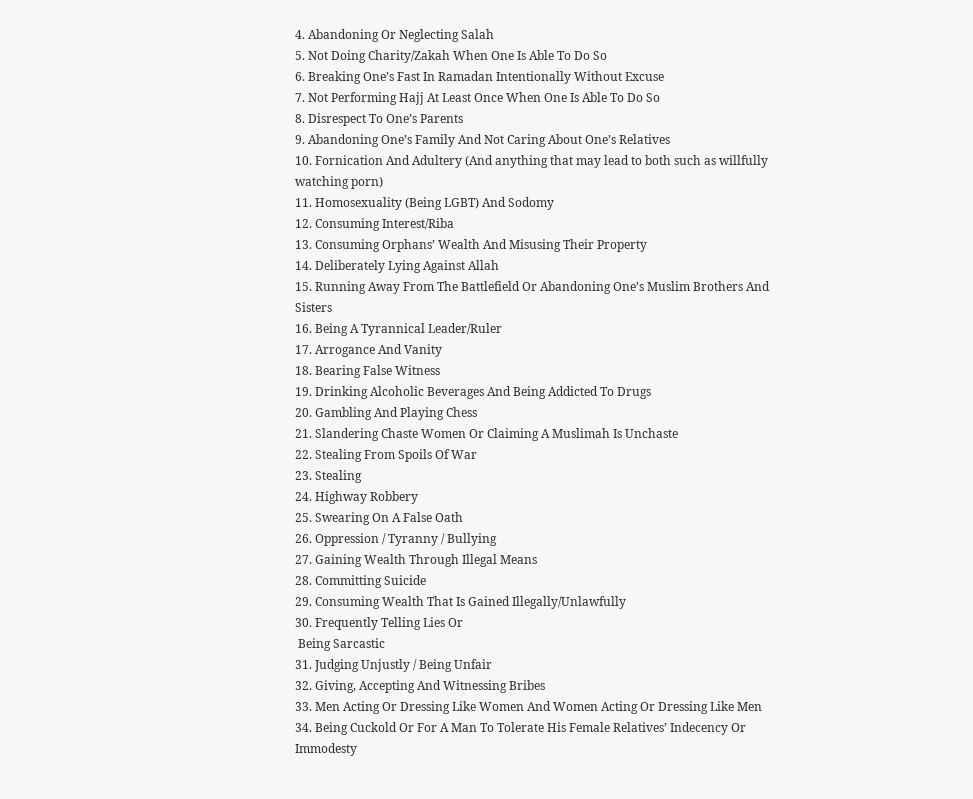4. Abandoning Or Neglecting Salah
5. Not Doing Charity/Zakah When One Is Able To Do So
6. Breaking One’s Fast In Ramadan Intentionally Without Excuse
7. Not Performing Hajj At Least Once When One Is Able To Do So
8. Disrespect To One’s Parents
9. Abandoning One’s Family And Not Caring About One’s Relatives
10. Fornication And Adultery (And anything that may lead to both such as willfully watching porn)
11. Homosexuality (Being LGBT) And Sodomy
12. Consuming Interest/Riba
13. Consuming Orphans’ Wealth And Misusing Their Property
14. Deliberately Lying Against Allah
15. Running Away From The Battlefield Or Abandoning One’s Muslim Brothers And Sisters
16. Being A Tyrannical Leader/Ruler
17. Arrogance And Vanity
18. Bearing False Witness
19. Drinking Alcoholic Beverages And Being Addicted To Drugs
20. Gambling And Playing Chess
21. Slandering Chaste Women Or Claiming A Muslimah Is Unchaste
22. Stealing From Spoils Of War
23. Stealing
24. Highway Robbery
25. Swearing On A False Oath
26. Oppression / Tyranny / Bullying
27. Gaining Wealth Through Illegal Means
28. Committing Suicide
29. Consuming Wealth That Is Gained Illegally/Unlawfully
30. Frequently Telling Lies Or
 Being Sarcastic
31. Judging Unjustly / Being Unfair
32. Giving, Accepting And Witnessing Bribes
33. Men Acting Or Dressing Like Women And Women Acting Or Dressing Like Men
34. Being Cuckold Or For A Man To Tolerate His Female Relatives’ Indecency Or Immodesty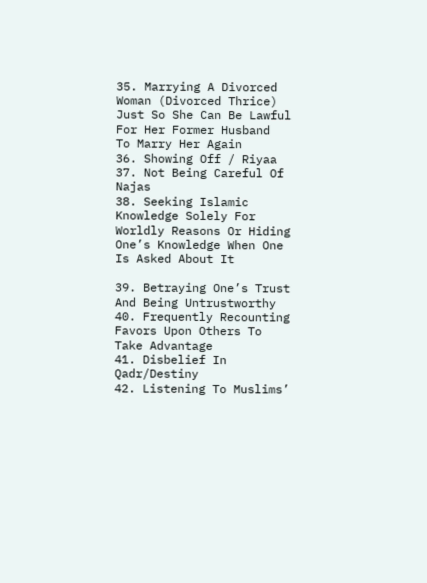35. Marrying A Divorced Woman (Divorced Thrice) Just So She Can Be Lawful For Her Former Husband
To Marry Her Again
36. Showing Off / Riyaa
37. Not Being Careful Of Najas
38. Seeking Islamic Knowledge Solely For Worldly Reasons Or Hiding One’s Knowledge When One Is Asked About It

39. Betraying One’s Trust And Being Untrustworthy
40. Frequently Recounting Favors Upon Others To Take Advantage
41. Disbelief In Qadr/Destiny
42. Listening To Muslims’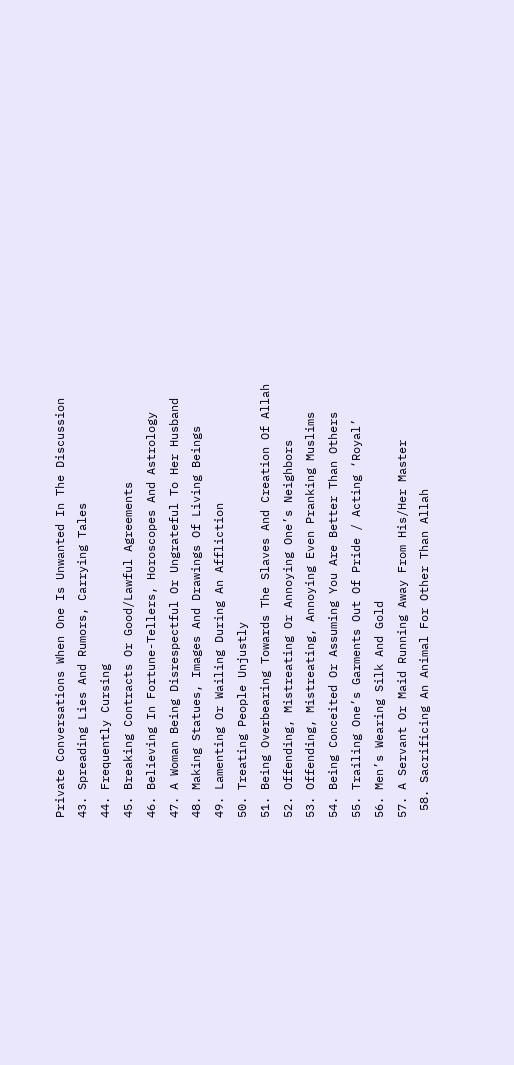Private Conversations When One Is Unwanted In The Discussion
43. Spreading Lies And Rumors, Carrying Tales
44. Frequently Cursing
45. Breaking Contracts Or Good/Lawful Agreements
46. Believing In Fortune-Tellers, Horoscopes And Astrology
47. A Woman Being Disrespectful Or Ungrateful To Her Husband
48. Making Statues, Images And Drawings Of Living Beings
49. Lamenting Or Wailing During An Affliction
50. Treating People Unjustly
51. Being Overbearing Towards The Slaves And Creation Of Allah
52. Offending, Mistreating Or Annoying One’s Neighbors
53. Offending, Mistreating, Annoying Even Pranking Muslims
54. Being Conceited Or Assuming You Are Better Than Others
55. Trailing One’s Garments Out Of Pride / Acting ‘Royal’
56. Men’s Wearing Silk And Gold
57. A Servant Or Maid Running Away From His/Her Master
 58. Sacrificing An Animal For Other Than Allah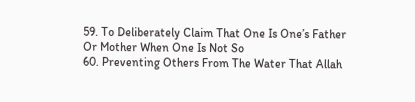59. To Deliberately Claim That One Is One’s Father Or Mother When One Is Not So
60. Preventing Others From The Water That Allah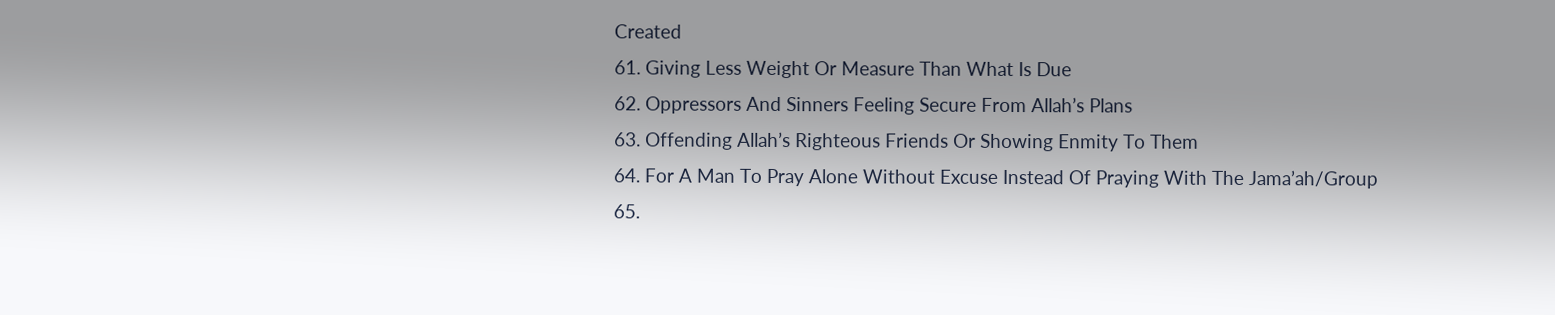Created
61. Giving Less Weight Or Measure Than What Is Due
62. Oppressors And Sinners Feeling Secure From Allah’s Plans
63. Offending Allah’s Righteous Friends Or Showing Enmity To Them
64. For A Man To Pray Alone Without Excuse Instead Of Praying With The Jama’ah/Group
65.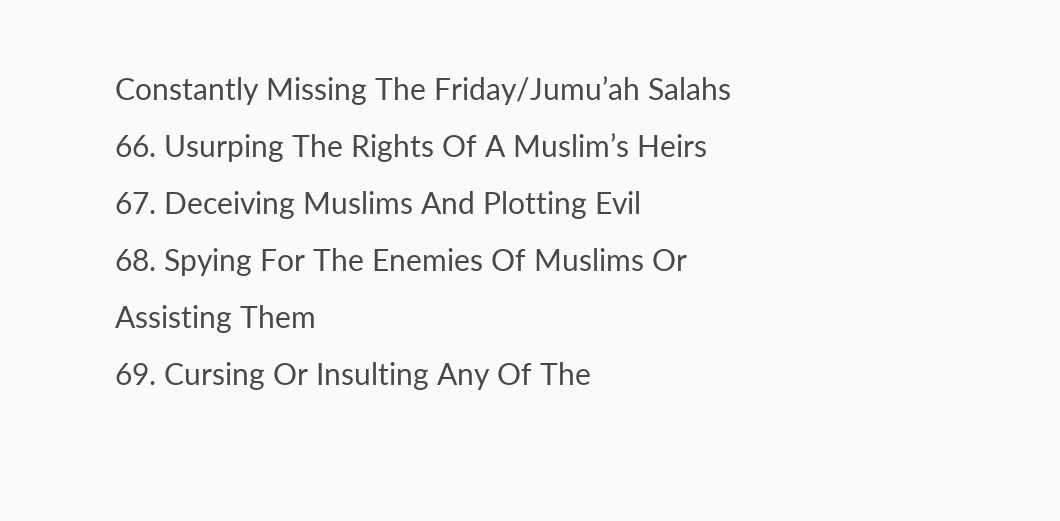Constantly Missing The Friday/Jumu’ah Salahs
66. Usurping The Rights Of A Muslim’s Heirs
67. Deceiving Muslims And Plotting Evil
68. Spying For The Enemies Of Muslims Or Assisting Them
69. Cursing Or Insulting Any Of The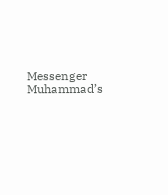Messenger Muhammad’s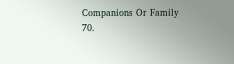Companions Or Family
70.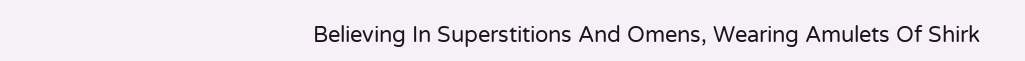Believing In Superstitions And Omens, Wearing Amulets Of Shirk